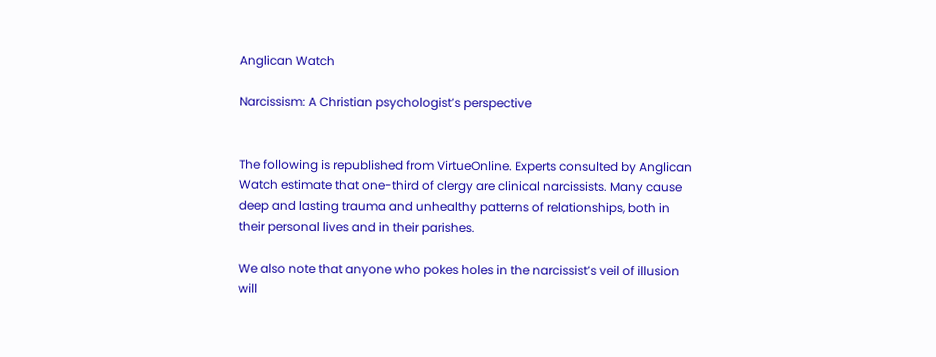Anglican Watch

Narcissism: A Christian psychologist’s perspective


The following is republished from VirtueOnline. Experts consulted by Anglican Watch estimate that one-third of clergy are clinical narcissists. Many cause deep and lasting trauma and unhealthy patterns of relationships, both in their personal lives and in their parishes.

We also note that anyone who pokes holes in the narcissist’s veil of illusion will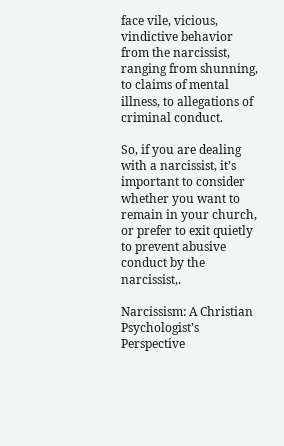face vile, vicious, vindictive behavior from the narcissist, ranging from shunning, to claims of mental illness, to allegations of criminal conduct.

So, if you are dealing with a narcissist, it’s important to consider whether you want to remain in your church, or prefer to exit quietly to prevent abusive conduct by the narcissist,.

Narcissism: A Christian Psychologist’s Perspective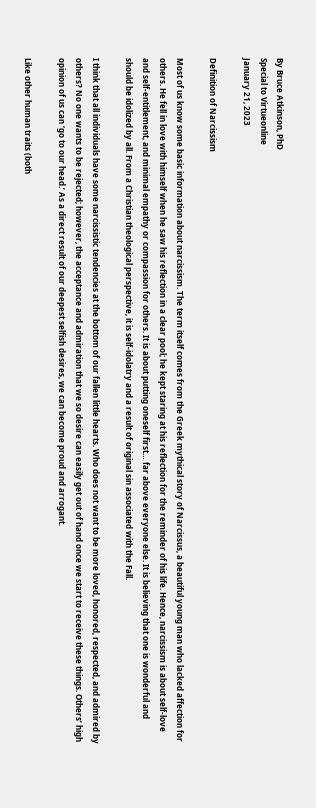By Bruce Atkinson, PhD
Special to Virtueonline
January 21, 2023

Definition of Narcissism

Most of us know some basic information about narcissism. The term itself comes from the Greek mythical story of Narcissus, a beautiful young man who lacked affection for others. He fell in love with himself when he saw his reflection in a clear pool; he kept staring at his reflection for the reminder of his life. Hence, narcissism is about self-love and self-entitlement, and minimal empathy or compassion for others. It is about putting oneself first… far above everyone else. It is believing that one is wonderful and should be idolized by all. From a Christian theological perspective, it is self-idolatry and a result of original sin associated with the Fall.

I think that all individuals have some narcissistic tendencies at the bottom of our fallen little hearts. Who does not want to be more loved, honored, respected, and admired by others? No one wants to be rejected; however, the acceptance and admiration that we so desire can easily get out of hand once we start to receive these things. Others’ high opinion of us can ‘go to our head.’ As a direct result of our deepest selfish desires, we can become proud and arrogant.

Like other human traits (both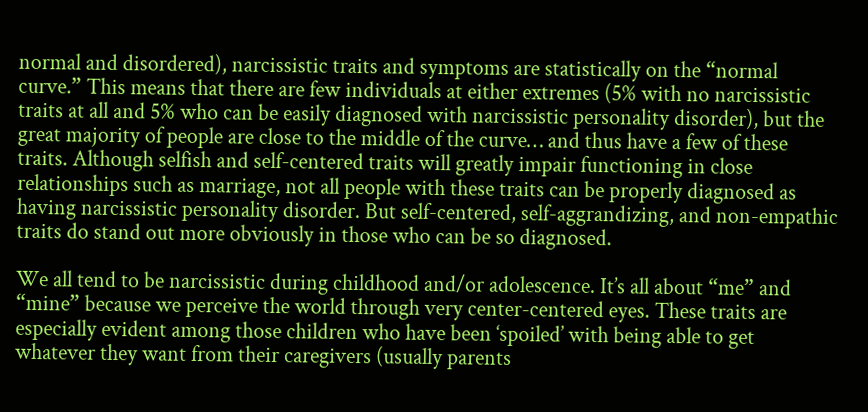normal and disordered), narcissistic traits and symptoms are statistically on the “normal curve.” This means that there are few individuals at either extremes (5% with no narcissistic traits at all and 5% who can be easily diagnosed with narcissistic personality disorder), but the great majority of people are close to the middle of the curve… and thus have a few of these traits. Although selfish and self-centered traits will greatly impair functioning in close relationships such as marriage, not all people with these traits can be properly diagnosed as having narcissistic personality disorder. But self-centered, self-aggrandizing, and non-empathic traits do stand out more obviously in those who can be so diagnosed.

We all tend to be narcissistic during childhood and/or adolescence. It’s all about “me” and “mine” because we perceive the world through very center-centered eyes. These traits are especially evident among those children who have been ‘spoiled’ with being able to get whatever they want from their caregivers (usually parents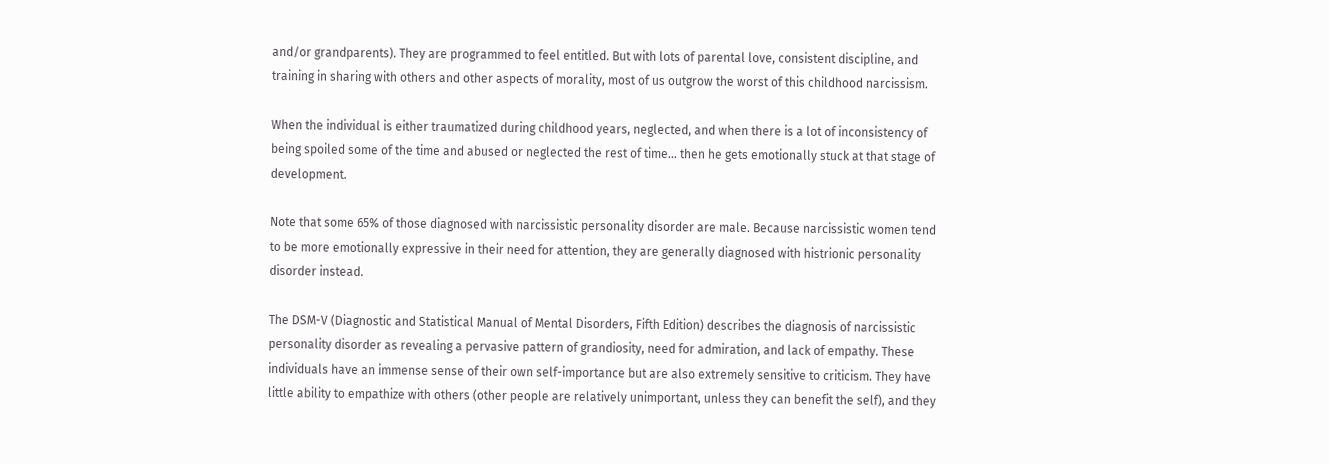and/or grandparents). They are programmed to feel entitled. But with lots of parental love, consistent discipline, and training in sharing with others and other aspects of morality, most of us outgrow the worst of this childhood narcissism.

When the individual is either traumatized during childhood years, neglected, and when there is a lot of inconsistency of being spoiled some of the time and abused or neglected the rest of time… then he gets emotionally stuck at that stage of development.

Note that some 65% of those diagnosed with narcissistic personality disorder are male. Because narcissistic women tend to be more emotionally expressive in their need for attention, they are generally diagnosed with histrionic personality disorder instead.

The DSM-V (Diagnostic and Statistical Manual of Mental Disorders, Fifth Edition) describes the diagnosis of narcissistic personality disorder as revealing a pervasive pattern of grandiosity, need for admiration, and lack of empathy. These individuals have an immense sense of their own self-importance but are also extremely sensitive to criticism. They have little ability to empathize with others (other people are relatively unimportant, unless they can benefit the self), and they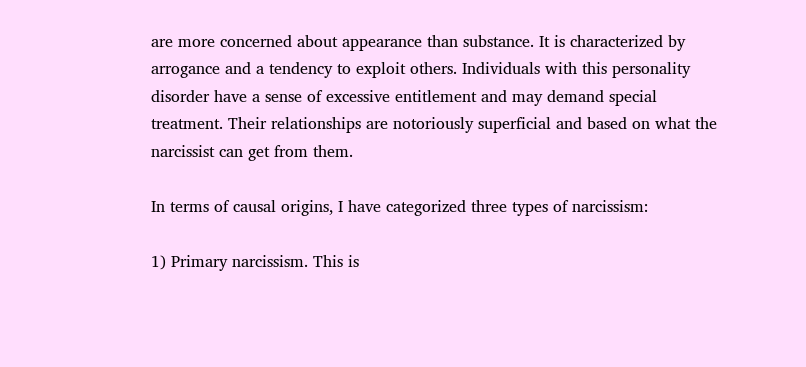are more concerned about appearance than substance. It is characterized by arrogance and a tendency to exploit others. Individuals with this personality disorder have a sense of excessive entitlement and may demand special treatment. Their relationships are notoriously superficial and based on what the narcissist can get from them.

In terms of causal origins, I have categorized three types of narcissism:

1) Primary narcissism. This is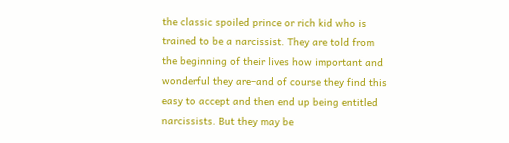the classic spoiled prince or rich kid who is trained to be a narcissist. They are told from the beginning of their lives how important and wonderful they are–and of course they find this easy to accept and then end up being entitled narcissists. But they may be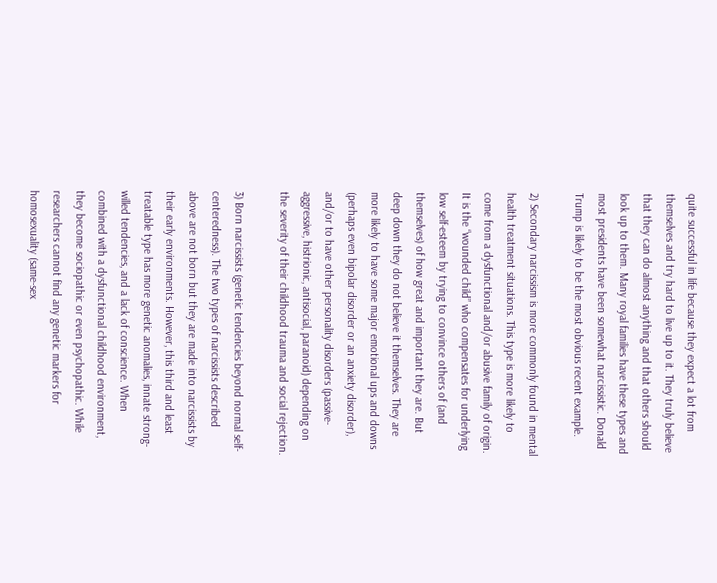quite successful in life because they expect a lot from themselves and try hard to live up to it. They truly believe that they can do almost anything and that others should look up to them. Many royal families have these types and most presidents have been somewhat narcissistic. Donald Trump is likely to be the most obvious recent example.

2) Secondary narcissism is more commonly found in mental health treatment situations. This type is more likely to come from a dysfunctional and/or abusive family of origin. It is the “wounded child” who compensates for underlying low self-esteem by trying to convince others of (and themselves) of how great and important they are. But deep down they do not believe it themselves. They are more likely to have some major emotional ups and downs (perhaps even bipolar disorder or an anxiety disorder), and/or to have other personality disorders (passive-aggressive, histrionic, antisocial, paranoid) depending on the severity of their childhood trauma and social rejection.

3) Born narcissists (genetic tendencies beyond normal self-centeredness). The two types of narcissists described above are not born but they are made into narcissists by their early environments. However, this third and least treatable type has more genetic anomalies, innate strong-willed tendencies, and a lack of conscience. When combined with a dysfunctional childhood environment, they become sociopathic or even psychopathic. While researchers cannot find any genetic markers for homosexuality (same-sex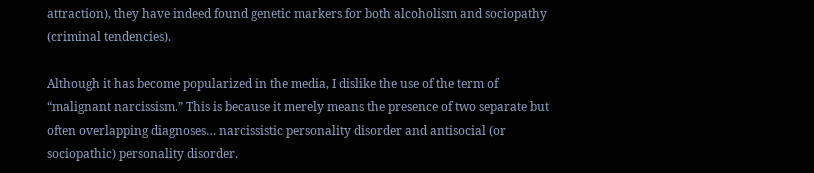attraction), they have indeed found genetic markers for both alcoholism and sociopathy (criminal tendencies).

Although it has become popularized in the media, I dislike the use of the term of “malignant narcissism.” This is because it merely means the presence of two separate but often overlapping diagnoses… narcissistic personality disorder and antisocial (or sociopathic) personality disorder.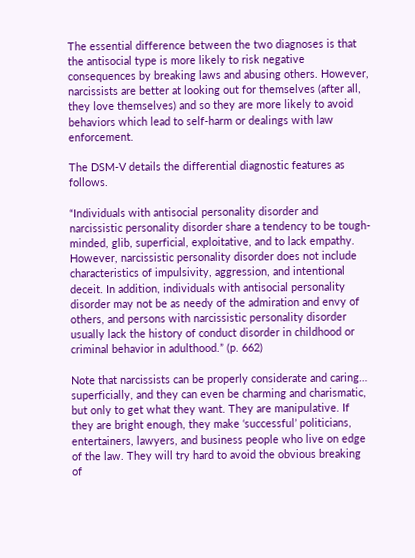The essential difference between the two diagnoses is that the antisocial type is more likely to risk negative consequences by breaking laws and abusing others. However, narcissists are better at looking out for themselves (after all, they love themselves) and so they are more likely to avoid behaviors which lead to self-harm or dealings with law enforcement.

The DSM-V details the differential diagnostic features as follows.

“Individuals with antisocial personality disorder and narcissistic personality disorder share a tendency to be tough-minded, glib, superficial, exploitative, and to lack empathy. However, narcissistic personality disorder does not include characteristics of impulsivity, aggression, and intentional deceit. In addition, individuals with antisocial personality disorder may not be as needy of the admiration and envy of others, and persons with narcissistic personality disorder usually lack the history of conduct disorder in childhood or criminal behavior in adulthood.” (p. 662)

Note that narcissists can be properly considerate and caring… superficially, and they can even be charming and charismatic, but only to get what they want. They are manipulative. If they are bright enough, they make ‘successful’ politicians, entertainers, lawyers, and business people who live on edge of the law. They will try hard to avoid the obvious breaking of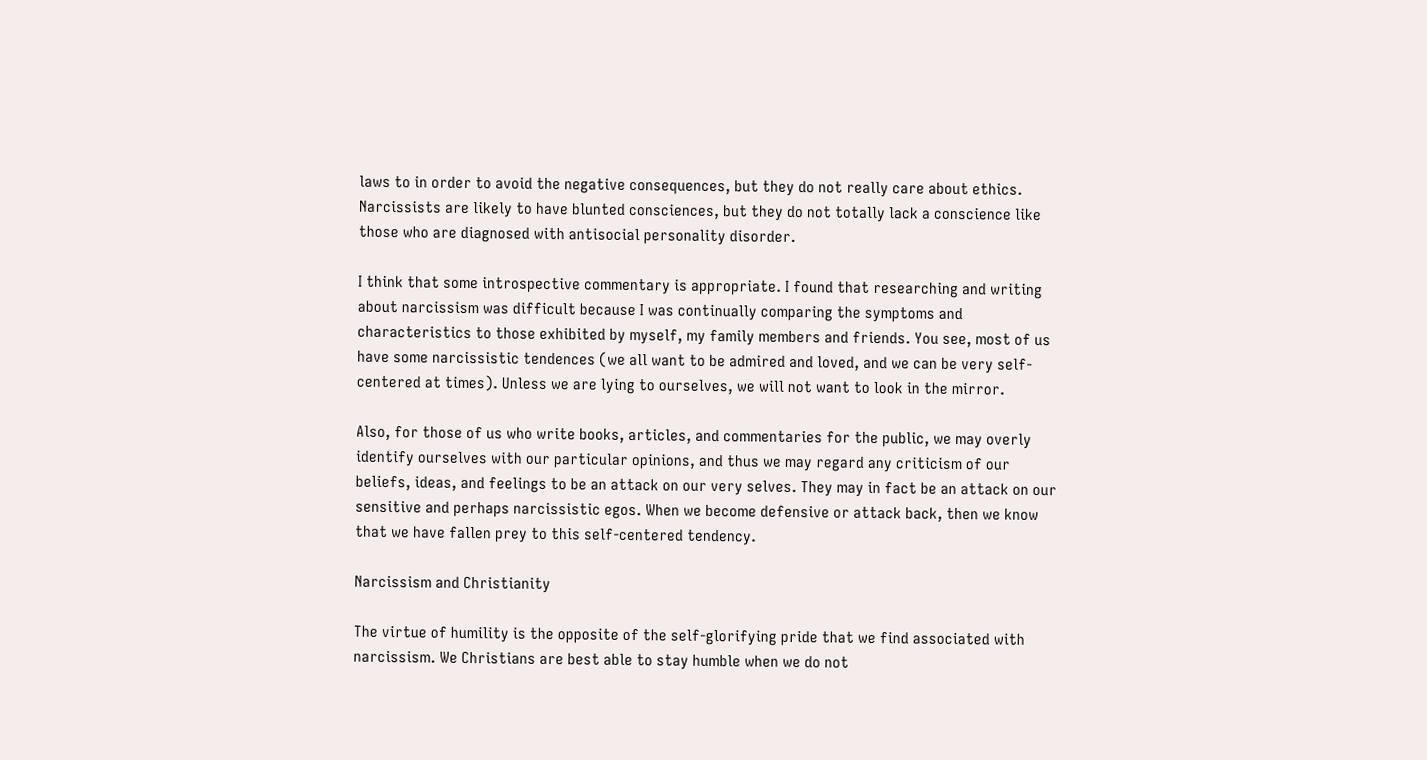laws to in order to avoid the negative consequences, but they do not really care about ethics. Narcissists are likely to have blunted consciences, but they do not totally lack a conscience like those who are diagnosed with antisocial personality disorder.

I think that some introspective commentary is appropriate. I found that researching and writing about narcissism was difficult because I was continually comparing the symptoms and characteristics to those exhibited by myself, my family members and friends. You see, most of us have some narcissistic tendences (we all want to be admired and loved, and we can be very self-centered at times). Unless we are lying to ourselves, we will not want to look in the mirror.

Also, for those of us who write books, articles, and commentaries for the public, we may overly identify ourselves with our particular opinions, and thus we may regard any criticism of our beliefs, ideas, and feelings to be an attack on our very selves. They may in fact be an attack on our sensitive and perhaps narcissistic egos. When we become defensive or attack back, then we know that we have fallen prey to this self-centered tendency.

Narcissism and Christianity

The virtue of humility is the opposite of the self-glorifying pride that we find associated with narcissism. We Christians are best able to stay humble when we do not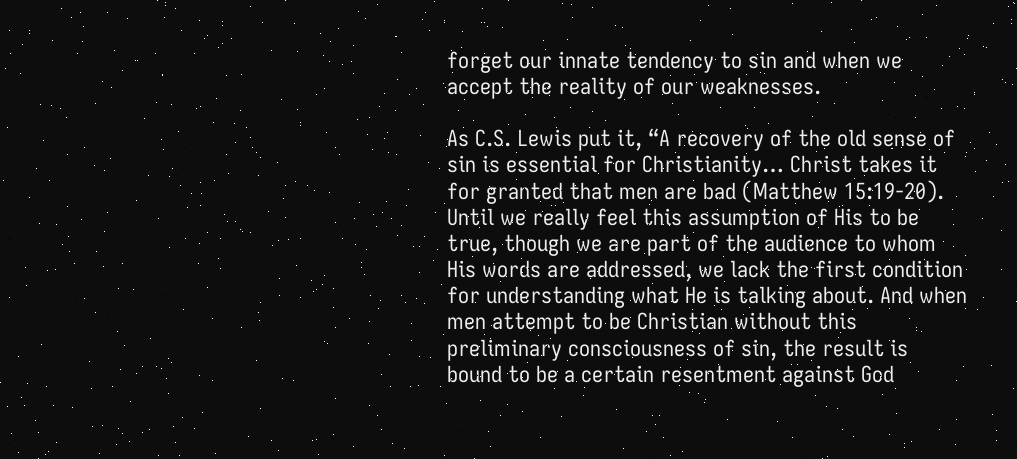forget our innate tendency to sin and when we accept the reality of our weaknesses.

As C.S. Lewis put it, “A recovery of the old sense of sin is essential for Christianity… Christ takes it for granted that men are bad (Matthew 15:19-20). Until we really feel this assumption of His to be true, though we are part of the audience to whom His words are addressed, we lack the first condition for understanding what He is talking about. And when men attempt to be Christian without this preliminary consciousness of sin, the result is bound to be a certain resentment against God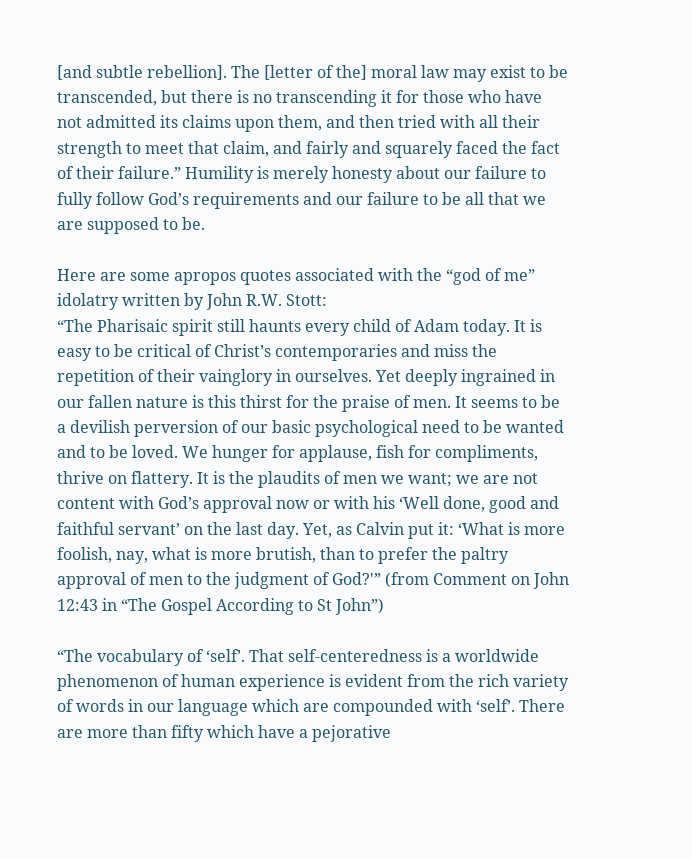[and subtle rebellion]. The [letter of the] moral law may exist to be transcended, but there is no transcending it for those who have not admitted its claims upon them, and then tried with all their strength to meet that claim, and fairly and squarely faced the fact of their failure.” Humility is merely honesty about our failure to fully follow God’s requirements and our failure to be all that we are supposed to be.

Here are some apropos quotes associated with the “god of me” idolatry written by John R.W. Stott:
“The Pharisaic spirit still haunts every child of Adam today. It is easy to be critical of Christ’s contemporaries and miss the repetition of their vainglory in ourselves. Yet deeply ingrained in our fallen nature is this thirst for the praise of men. It seems to be a devilish perversion of our basic psychological need to be wanted and to be loved. We hunger for applause, fish for compliments, thrive on flattery. It is the plaudits of men we want; we are not content with God’s approval now or with his ‘Well done, good and faithful servant’ on the last day. Yet, as Calvin put it: ‘What is more foolish, nay, what is more brutish, than to prefer the paltry approval of men to the judgment of God?'” (from Comment on John 12:43 in “The Gospel According to St John”)

“The vocabulary of ‘self’. That self-centeredness is a worldwide phenomenon of human experience is evident from the rich variety of words in our language which are compounded with ‘self’. There are more than fifty which have a pejorative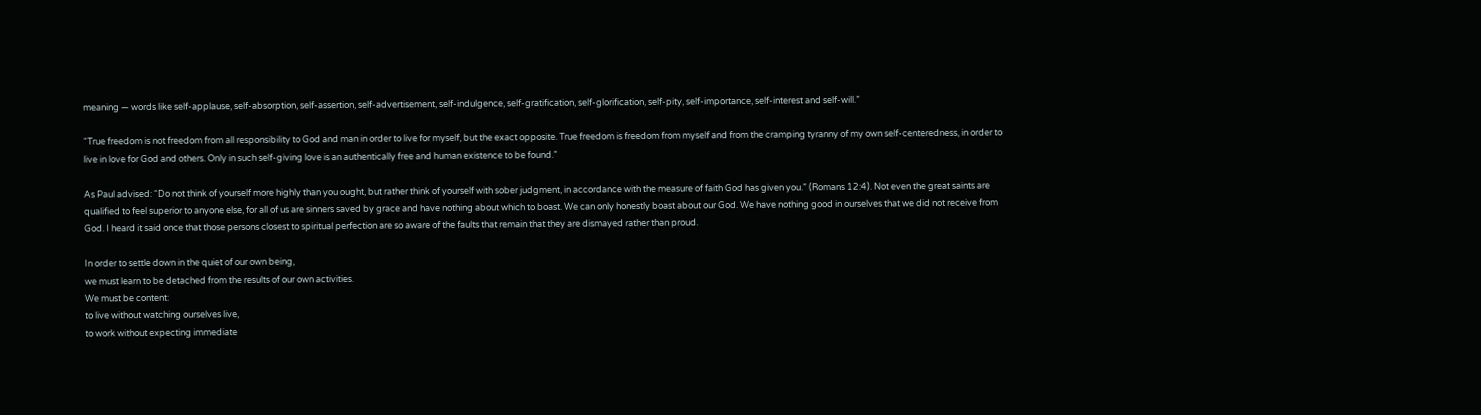meaning — words like self-applause, self-absorption, self-assertion, self-advertisement, self-indulgence, self-gratification, self-glorification, self-pity, self-importance, self-interest and self-will.”

“True freedom is not freedom from all responsibility to God and man in order to live for myself, but the exact opposite. True freedom is freedom from myself and from the cramping tyranny of my own self-centeredness, in order to live in love for God and others. Only in such self-giving love is an authentically free and human existence to be found.”

As Paul advised: “Do not think of yourself more highly than you ought, but rather think of yourself with sober judgment, in accordance with the measure of faith God has given you.” (Romans 12:4). Not even the great saints are qualified to feel superior to anyone else, for all of us are sinners saved by grace and have nothing about which to boast. We can only honestly boast about our God. We have nothing good in ourselves that we did not receive from God. I heard it said once that those persons closest to spiritual perfection are so aware of the faults that remain that they are dismayed rather than proud.

In order to settle down in the quiet of our own being,
we must learn to be detached from the results of our own activities.
We must be content:
to live without watching ourselves live,
to work without expecting immediate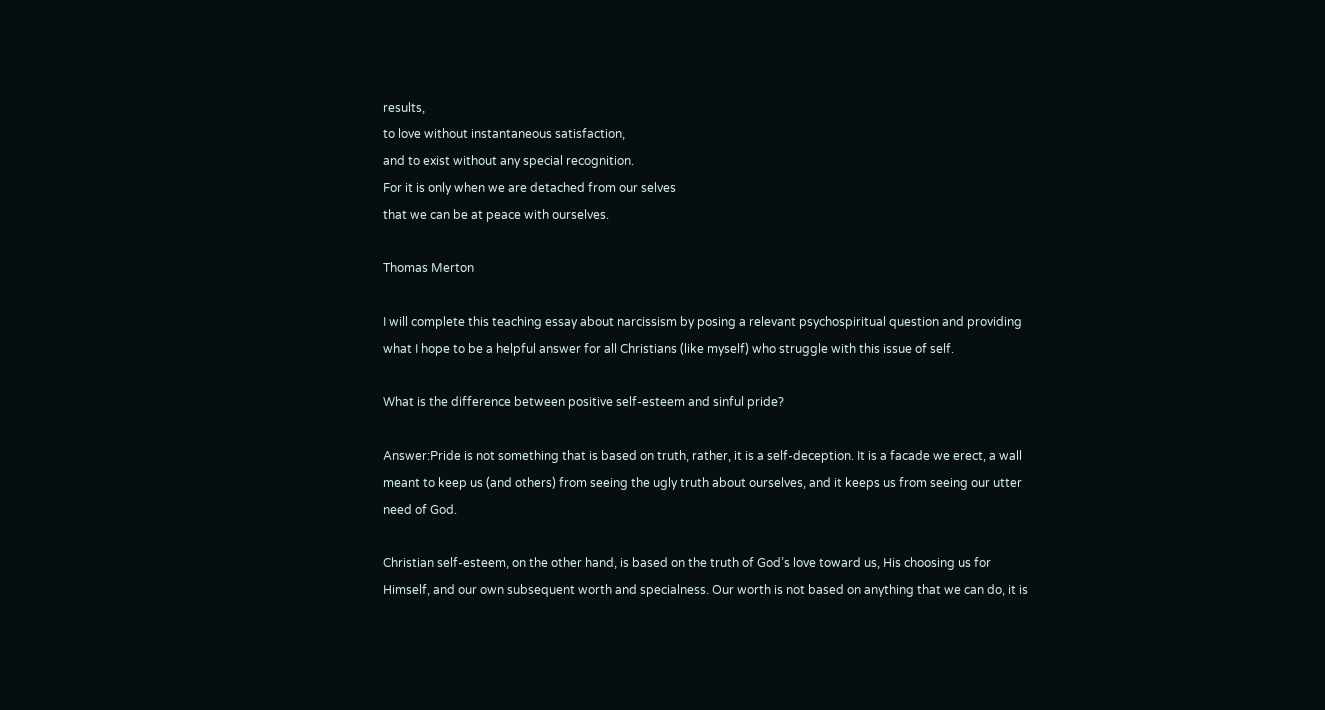results,
to love without instantaneous satisfaction,
and to exist without any special recognition.
For it is only when we are detached from our selves
that we can be at peace with ourselves.

Thomas Merton

I will complete this teaching essay about narcissism by posing a relevant psychospiritual question and providing what I hope to be a helpful answer for all Christians (like myself) who struggle with this issue of self.

What is the difference between positive self-esteem and sinful pride?

Answer:Pride is not something that is based on truth, rather, it is a self-deception. It is a facade we erect, a wall meant to keep us (and others) from seeing the ugly truth about ourselves, and it keeps us from seeing our utter need of God.

Christian self-esteem, on the other hand, is based on the truth of God’s love toward us, His choosing us for Himself, and our own subsequent worth and specialness. Our worth is not based on anything that we can do, it is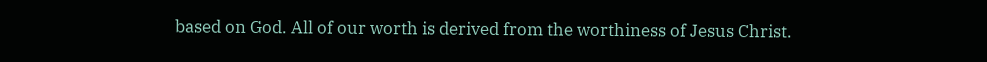based on God. All of our worth is derived from the worthiness of Jesus Christ.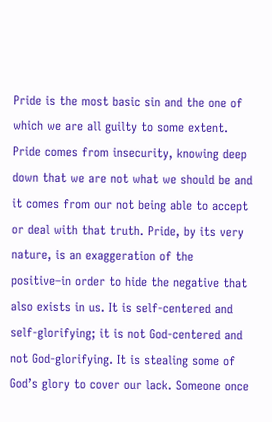Pride is the most basic sin and the one of which we are all guilty to some extent. Pride comes from insecurity, knowing deep down that we are not what we should be and it comes from our not being able to accept or deal with that truth. Pride, by its very nature, is an exaggeration of the positive–in order to hide the negative that also exists in us. It is self-centered and self-glorifying; it is not God-centered and not God-glorifying. It is stealing some of God’s glory to cover our lack. Someone once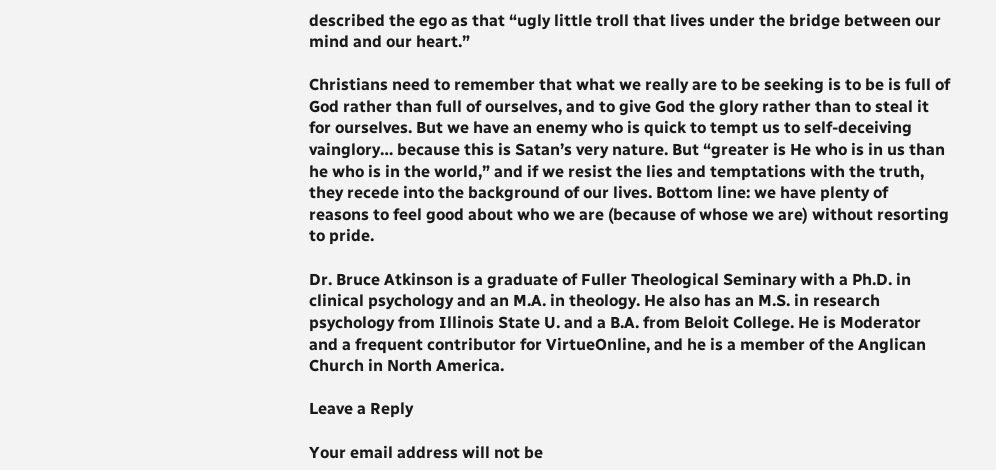described the ego as that “ugly little troll that lives under the bridge between our mind and our heart.”

Christians need to remember that what we really are to be seeking is to be is full of God rather than full of ourselves, and to give God the glory rather than to steal it for ourselves. But we have an enemy who is quick to tempt us to self-deceiving vainglory… because this is Satan’s very nature. But “greater is He who is in us than he who is in the world,” and if we resist the lies and temptations with the truth, they recede into the background of our lives. Bottom line: we have plenty of reasons to feel good about who we are (because of whose we are) without resorting to pride.

Dr. Bruce Atkinson is a graduate of Fuller Theological Seminary with a Ph.D. in clinical psychology and an M.A. in theology. He also has an M.S. in research psychology from Illinois State U. and a B.A. from Beloit College. He is Moderator and a frequent contributor for VirtueOnline, and he is a member of the Anglican Church in North America.

Leave a Reply

Your email address will not be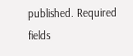published. Required fields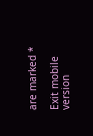are marked *

Exit mobile version